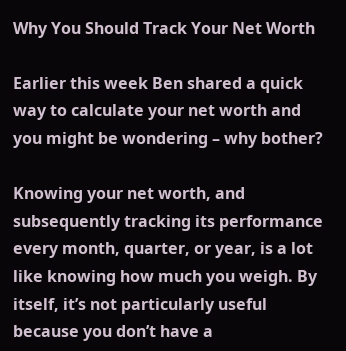Why You Should Track Your Net Worth

Earlier this week Ben shared a quick way to calculate your net worth and you might be wondering – why bother?

Knowing your net worth, and subsequently tracking its performance every month, quarter, or year, is a lot like knowing how much you weigh. By itself, it’s not particularly useful because you don’t have a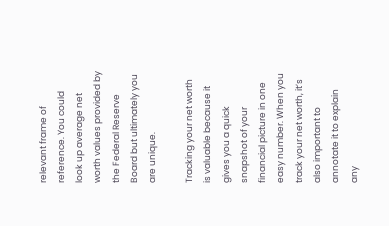relevant frame of reference. You could look up average net worth values provided by the Federal Reserve Board but ultimately you are unique.

Tracking your net worth is valuable because it gives you a quick snapshot of your financial picture in one easy number. When you track your net worth, it’s also important to annotate it to explain any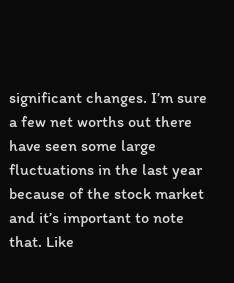significant changes. I’m sure a few net worths out there have seen some large fluctuations in the last year because of the stock market and it’s important to note that. Like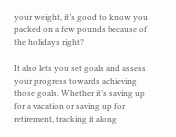your weight, it’s good to know you packed on a few pounds because of the holidays right?

It also lets you set goals and assess your progress towards achieving those goals. Whether it’s saving up for a vacation or saving up for retirement, tracking it along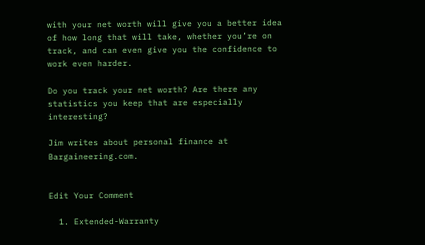with your net worth will give you a better idea of how long that will take, whether you’re on track, and can even give you the confidence to work even harder.

Do you track your net worth? Are there any statistics you keep that are especially interesting?

Jim writes about personal finance at Bargaineering.com.


Edit Your Comment

  1. Extended-Warranty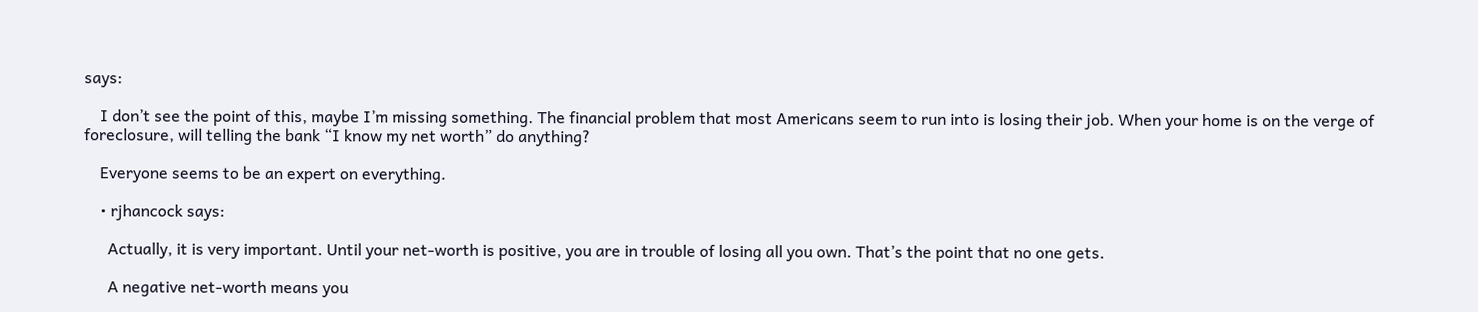says:

    I don’t see the point of this, maybe I’m missing something. The financial problem that most Americans seem to run into is losing their job. When your home is on the verge of foreclosure, will telling the bank “I know my net worth” do anything?

    Everyone seems to be an expert on everything.

    • rjhancock says:

      Actually, it is very important. Until your net-worth is positive, you are in trouble of losing all you own. That’s the point that no one gets.

      A negative net-worth means you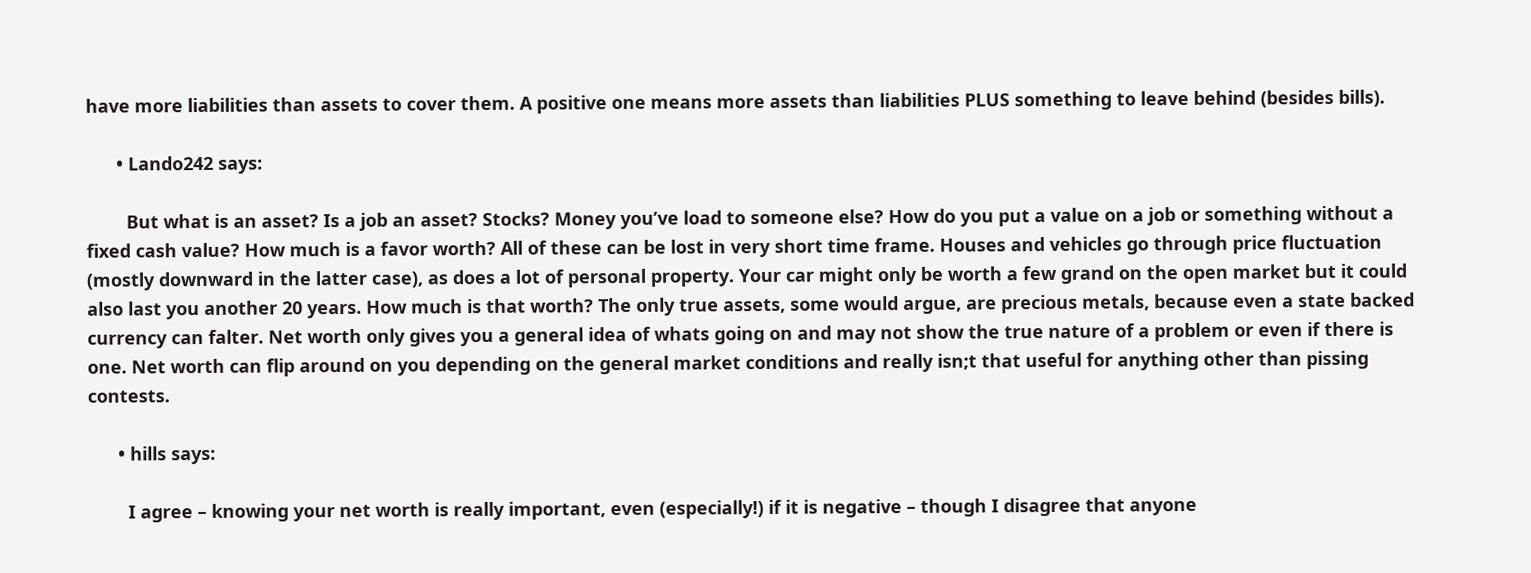have more liabilities than assets to cover them. A positive one means more assets than liabilities PLUS something to leave behind (besides bills).

      • Lando242 says:

        But what is an asset? Is a job an asset? Stocks? Money you’ve load to someone else? How do you put a value on a job or something without a fixed cash value? How much is a favor worth? All of these can be lost in very short time frame. Houses and vehicles go through price fluctuation (mostly downward in the latter case), as does a lot of personal property. Your car might only be worth a few grand on the open market but it could also last you another 20 years. How much is that worth? The only true assets, some would argue, are precious metals, because even a state backed currency can falter. Net worth only gives you a general idea of whats going on and may not show the true nature of a problem or even if there is one. Net worth can flip around on you depending on the general market conditions and really isn;t that useful for anything other than pissing contests.

      • hills says:

        I agree – knowing your net worth is really important, even (especially!) if it is negative – though I disagree that anyone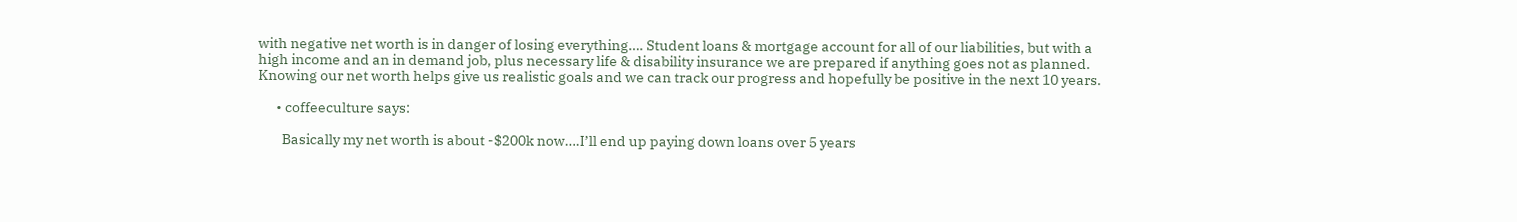with negative net worth is in danger of losing everything…. Student loans & mortgage account for all of our liabilities, but with a high income and an in demand job, plus necessary life & disability insurance we are prepared if anything goes not as planned. Knowing our net worth helps give us realistic goals and we can track our progress and hopefully be positive in the next 10 years.

      • coffeeculture says:

        Basically my net worth is about -$200k now….I’ll end up paying down loans over 5 years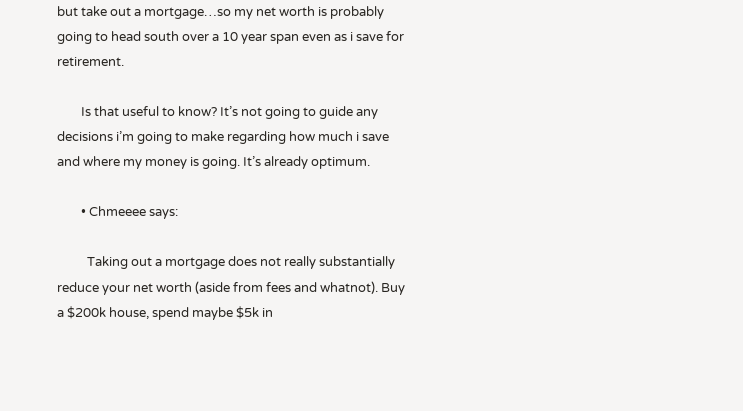but take out a mortgage…so my net worth is probably going to head south over a 10 year span even as i save for retirement.

        Is that useful to know? It’s not going to guide any decisions i’m going to make regarding how much i save and where my money is going. It’s already optimum.

        • Chmeeee says:

          Taking out a mortgage does not really substantially reduce your net worth (aside from fees and whatnot). Buy a $200k house, spend maybe $5k in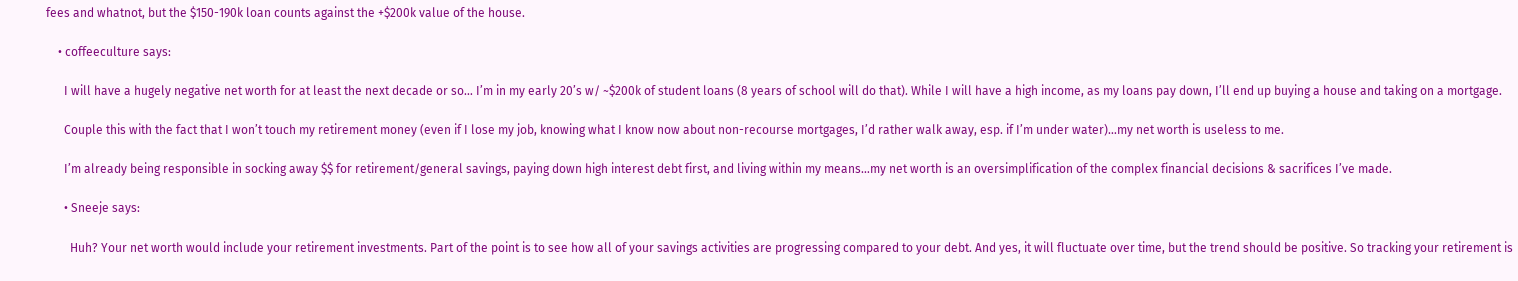fees and whatnot, but the $150-190k loan counts against the +$200k value of the house.

    • coffeeculture says:

      I will have a hugely negative net worth for at least the next decade or so… I’m in my early 20’s w/ ~$200k of student loans (8 years of school will do that). While I will have a high income, as my loans pay down, I’ll end up buying a house and taking on a mortgage.

      Couple this with the fact that I won’t touch my retirement money (even if I lose my job, knowing what I know now about non-recourse mortgages, I’d rather walk away, esp. if I’m under water)…my net worth is useless to me.

      I’m already being responsible in socking away $$ for retirement/general savings, paying down high interest debt first, and living within my means…my net worth is an oversimplification of the complex financial decisions & sacrifices I’ve made.

      • Sneeje says:

        Huh? Your net worth would include your retirement investments. Part of the point is to see how all of your savings activities are progressing compared to your debt. And yes, it will fluctuate over time, but the trend should be positive. So tracking your retirement is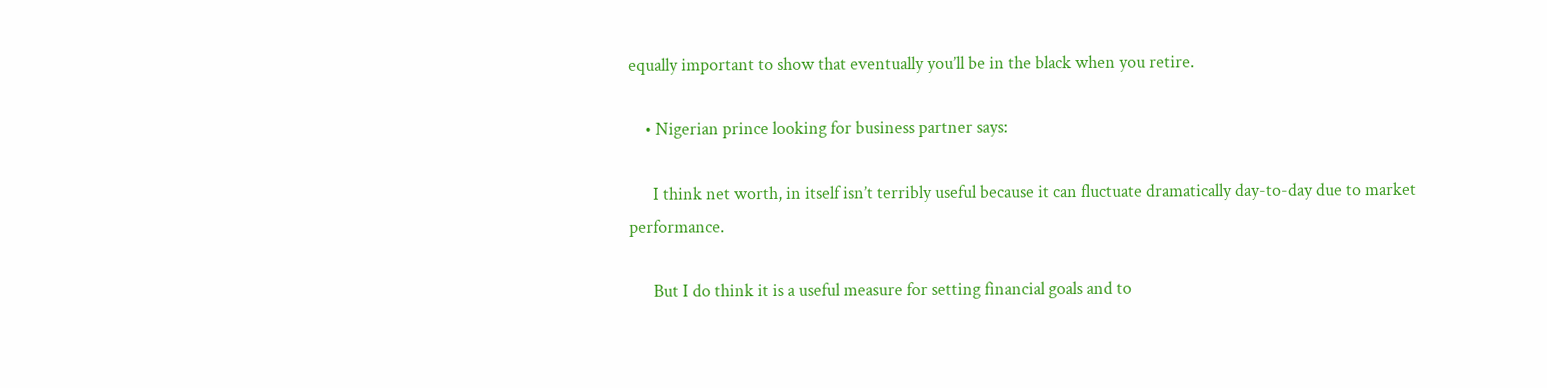equally important to show that eventually you’ll be in the black when you retire.

    • Nigerian prince looking for business partner says:

      I think net worth, in itself isn’t terribly useful because it can fluctuate dramatically day-to-day due to market performance.

      But I do think it is a useful measure for setting financial goals and to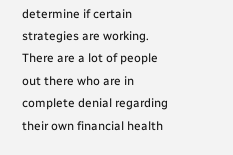determine if certain strategies are working. There are a lot of people out there who are in complete denial regarding their own financial health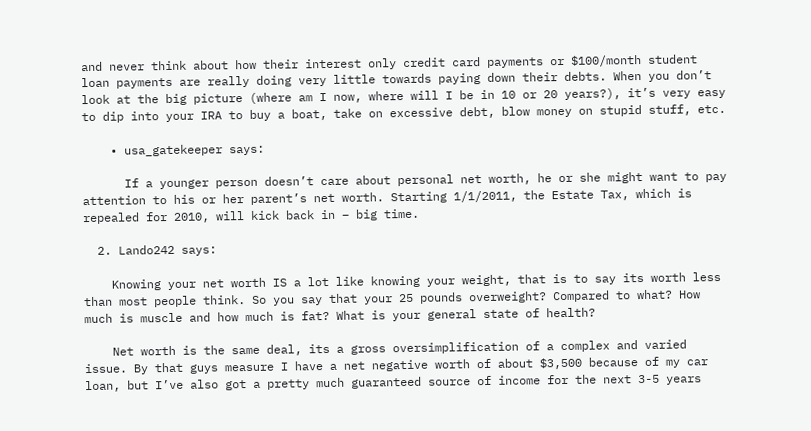and never think about how their interest only credit card payments or $100/month student loan payments are really doing very little towards paying down their debts. When you don’t look at the big picture (where am I now, where will I be in 10 or 20 years?), it’s very easy to dip into your IRA to buy a boat, take on excessive debt, blow money on stupid stuff, etc.

    • usa_gatekeeper says:

      If a younger person doesn’t care about personal net worth, he or she might want to pay attention to his or her parent’s net worth. Starting 1/1/2011, the Estate Tax, which is repealed for 2010, will kick back in – big time.

  2. Lando242 says:

    Knowing your net worth IS a lot like knowing your weight, that is to say its worth less than most people think. So you say that your 25 pounds overweight? Compared to what? How much is muscle and how much is fat? What is your general state of health?

    Net worth is the same deal, its a gross oversimplification of a complex and varied issue. By that guys measure I have a net negative worth of about $3,500 because of my car loan, but I’ve also got a pretty much guaranteed source of income for the next 3-5 years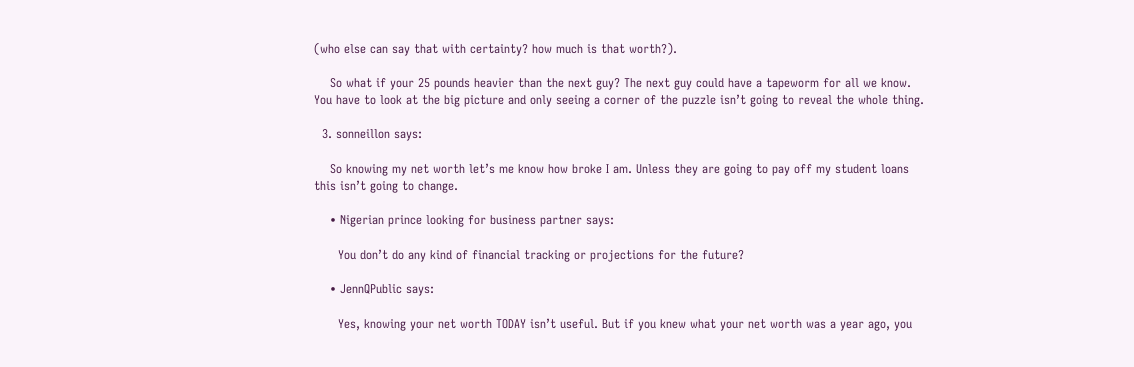(who else can say that with certainty? how much is that worth?).

    So what if your 25 pounds heavier than the next guy? The next guy could have a tapeworm for all we know. You have to look at the big picture and only seeing a corner of the puzzle isn’t going to reveal the whole thing.

  3. sonneillon says:

    So knowing my net worth let’s me know how broke I am. Unless they are going to pay off my student loans this isn’t going to change.

    • Nigerian prince looking for business partner says:

      You don’t do any kind of financial tracking or projections for the future?

    • JennQPublic says:

      Yes, knowing your net worth TODAY isn’t useful. But if you knew what your net worth was a year ago, you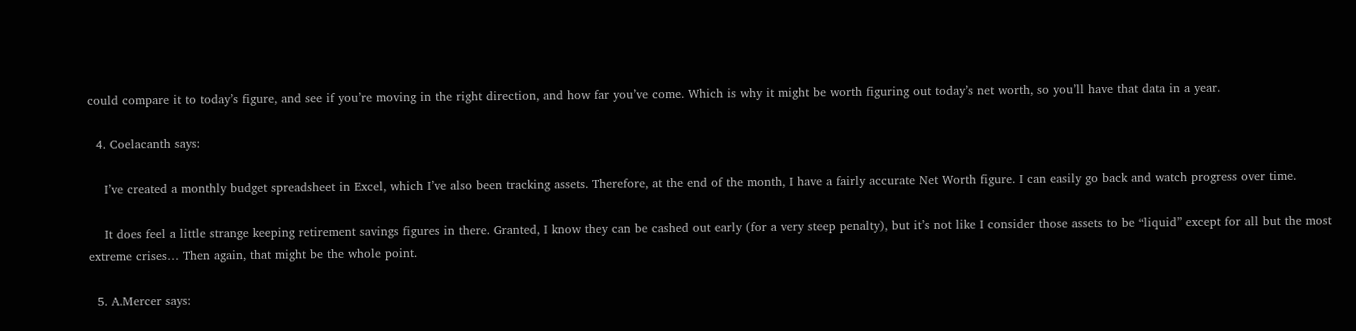could compare it to today’s figure, and see if you’re moving in the right direction, and how far you’ve come. Which is why it might be worth figuring out today’s net worth, so you’ll have that data in a year.

  4. Coelacanth says:

    I’ve created a monthly budget spreadsheet in Excel, which I’ve also been tracking assets. Therefore, at the end of the month, I have a fairly accurate Net Worth figure. I can easily go back and watch progress over time.

    It does feel a little strange keeping retirement savings figures in there. Granted, I know they can be cashed out early (for a very steep penalty), but it’s not like I consider those assets to be “liquid” except for all but the most extreme crises… Then again, that might be the whole point.

  5. A.Mercer says: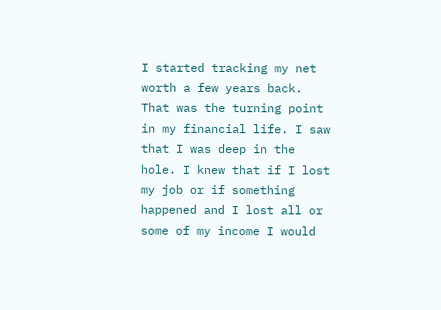I started tracking my net worth a few years back. That was the turning point in my financial life. I saw that I was deep in the hole. I knew that if I lost my job or if something happened and I lost all or some of my income I would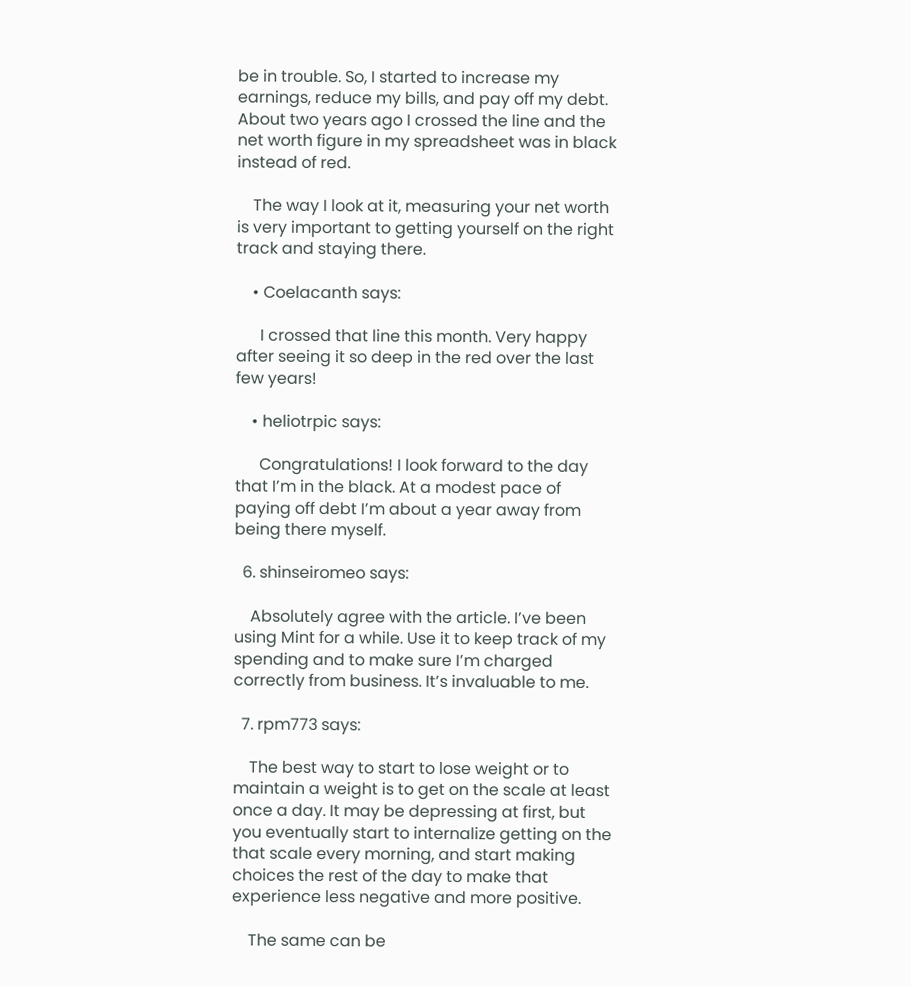be in trouble. So, I started to increase my earnings, reduce my bills, and pay off my debt. About two years ago I crossed the line and the net worth figure in my spreadsheet was in black instead of red.

    The way I look at it, measuring your net worth is very important to getting yourself on the right track and staying there.

    • Coelacanth says:

      I crossed that line this month. Very happy after seeing it so deep in the red over the last few years!

    • heliotrpic says:

      Congratulations! I look forward to the day that I’m in the black. At a modest pace of paying off debt I’m about a year away from being there myself.

  6. shinseiromeo says:

    Absolutely agree with the article. I’ve been using Mint for a while. Use it to keep track of my spending and to make sure I’m charged correctly from business. It’s invaluable to me.

  7. rpm773 says:

    The best way to start to lose weight or to maintain a weight is to get on the scale at least once a day. It may be depressing at first, but you eventually start to internalize getting on the that scale every morning, and start making choices the rest of the day to make that experience less negative and more positive.

    The same can be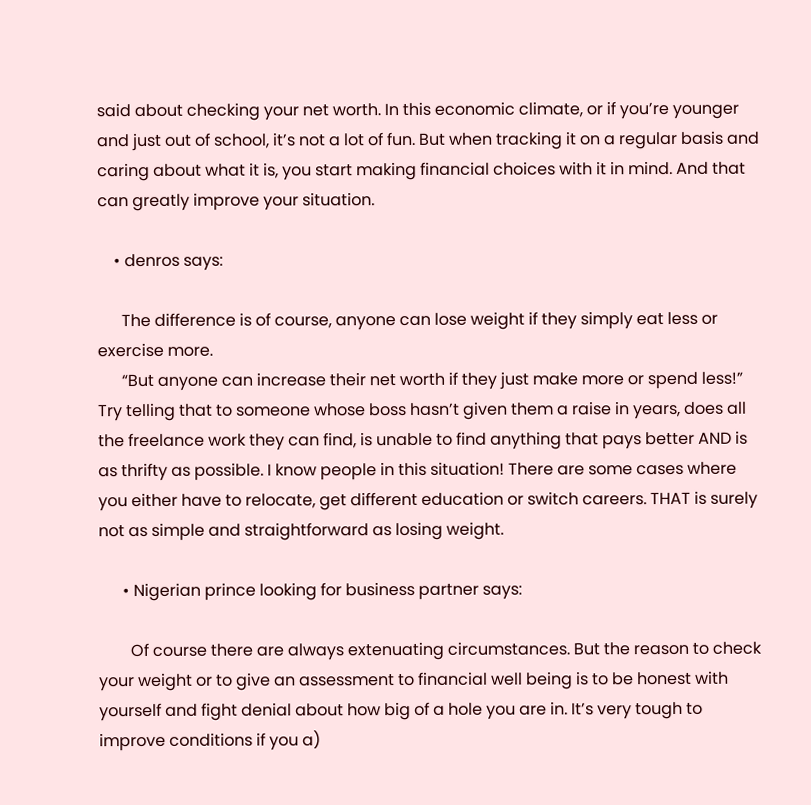said about checking your net worth. In this economic climate, or if you’re younger and just out of school, it’s not a lot of fun. But when tracking it on a regular basis and caring about what it is, you start making financial choices with it in mind. And that can greatly improve your situation.

    • denros says:

      The difference is of course, anyone can lose weight if they simply eat less or exercise more.
      “But anyone can increase their net worth if they just make more or spend less!” Try telling that to someone whose boss hasn’t given them a raise in years, does all the freelance work they can find, is unable to find anything that pays better AND is as thrifty as possible. I know people in this situation! There are some cases where you either have to relocate, get different education or switch careers. THAT is surely not as simple and straightforward as losing weight.

      • Nigerian prince looking for business partner says:

        Of course there are always extenuating circumstances. But the reason to check your weight or to give an assessment to financial well being is to be honest with yourself and fight denial about how big of a hole you are in. It’s very tough to improve conditions if you a)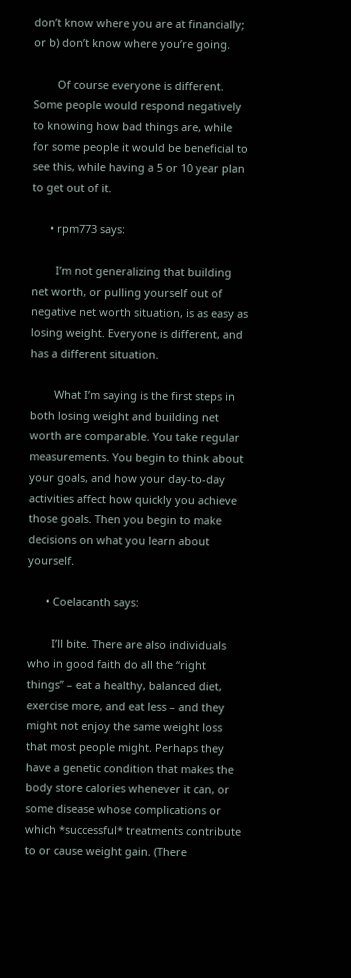don’t know where you are at financially; or b) don’t know where you’re going.

        Of course everyone is different. Some people would respond negatively to knowing how bad things are, while for some people it would be beneficial to see this, while having a 5 or 10 year plan to get out of it.

      • rpm773 says:

        I’m not generalizing that building net worth, or pulling yourself out of negative net worth situation, is as easy as losing weight. Everyone is different, and has a different situation.

        What I’m saying is the first steps in both losing weight and building net worth are comparable. You take regular measurements. You begin to think about your goals, and how your day-to-day activities affect how quickly you achieve those goals. Then you begin to make decisions on what you learn about yourself.

      • Coelacanth says:

        I’ll bite. There are also individuals who in good faith do all the “right things” – eat a healthy, balanced diet, exercise more, and eat less – and they might not enjoy the same weight loss that most people might. Perhaps they have a genetic condition that makes the body store calories whenever it can, or some disease whose complications or which *successful* treatments contribute to or cause weight gain. (There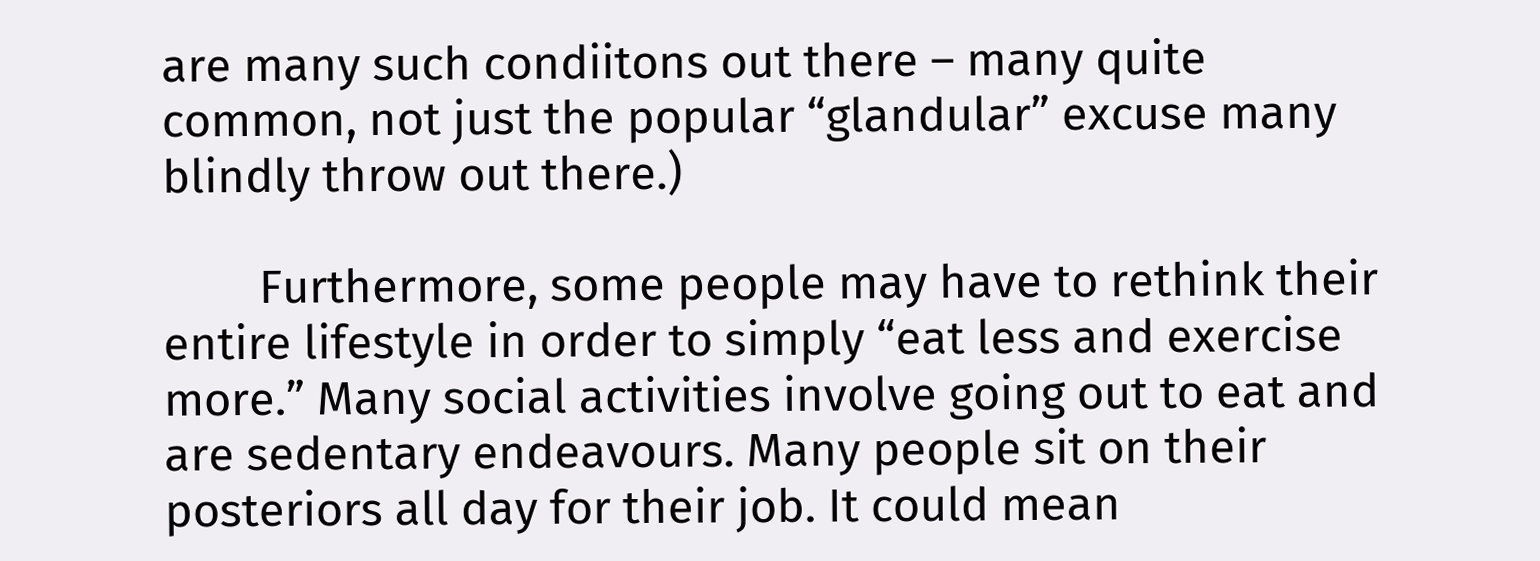are many such condiitons out there – many quite common, not just the popular “glandular” excuse many blindly throw out there.)

        Furthermore, some people may have to rethink their entire lifestyle in order to simply “eat less and exercise more.” Many social activities involve going out to eat and are sedentary endeavours. Many people sit on their posteriors all day for their job. It could mean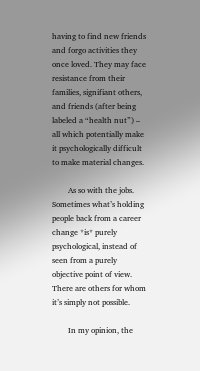having to find new friends and forgo activities they once loved. They may face resistance from their families, signifiant others, and friends (after being labeled a “health nut”) – all which potentially make it psychologically difficult to make material changes.

        As so with the jobs. Sometimes what’s holding people back from a career change *is* purely psychological, instead of seen from a purely objective point of view. There are others for whom it’s simply not possible.

        In my opinion, the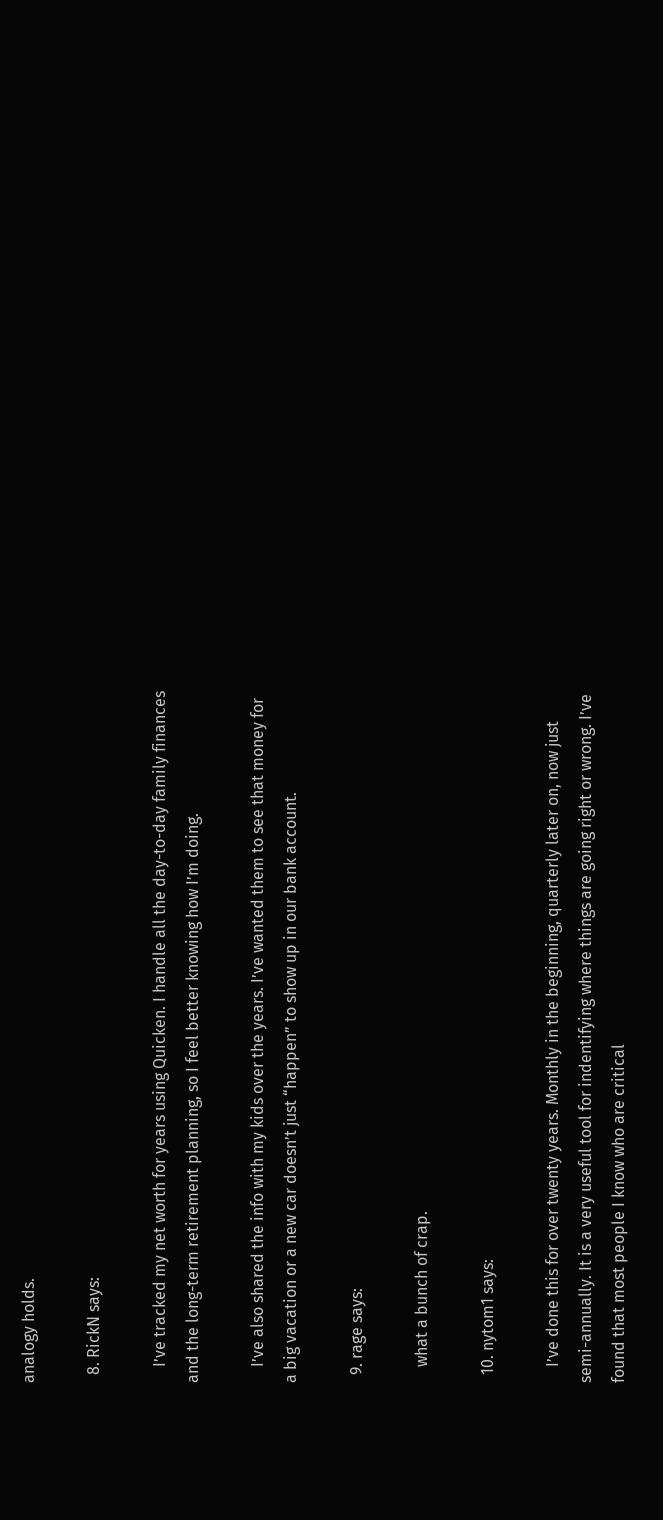analogy holds.

  8. RickN says:

    I’ve tracked my net worth for years using Quicken. I handle all the day-to-day family finances and the long-term retirement planning, so I feel better knowing how I’m doing.

    I’ve also shared the info with my kids over the years. I’ve wanted them to see that money for a big vacation or a new car doesn’t just “happen” to show up in our bank account.

  9. rage says:

    what a bunch of crap.

  10. nytom1 says:

    I’ve done this for over twenty years. Monthly in the beginning, quarterly later on, now just semi-annually. It is a very useful tool for indentifying where things are going right or wrong. I’ve found that most people I know who are critical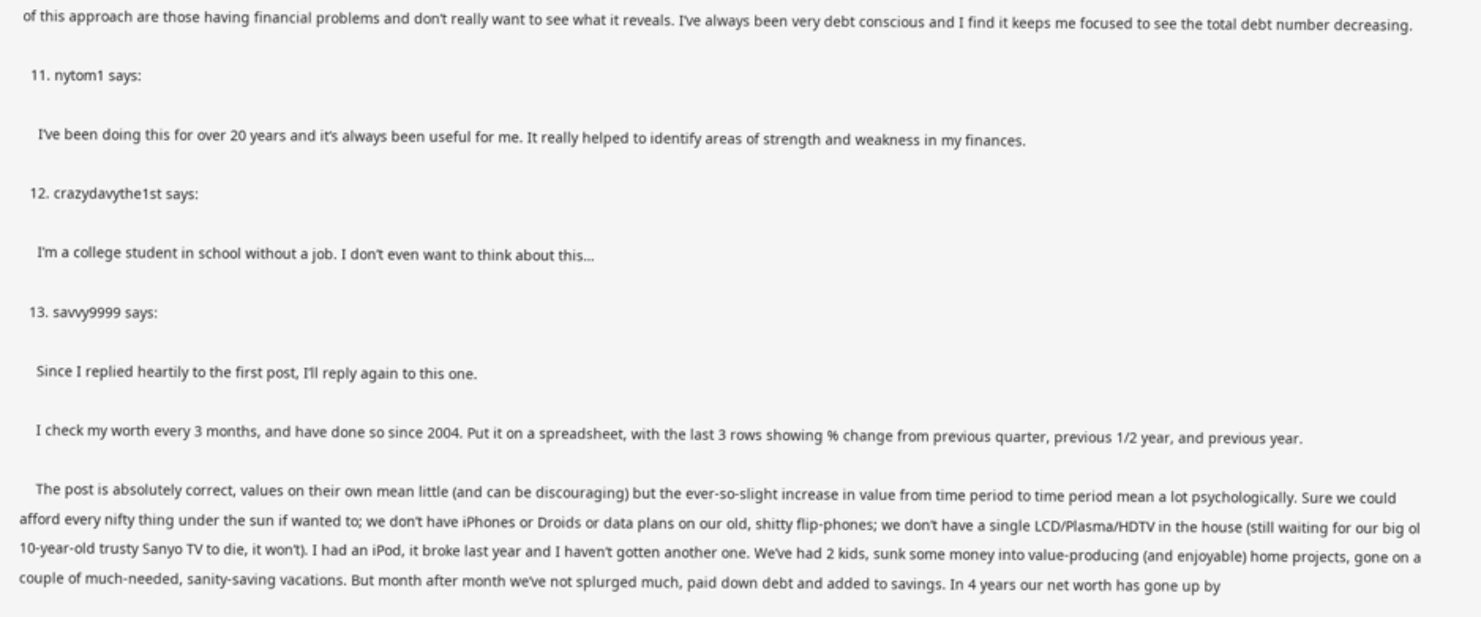of this approach are those having financial problems and don’t really want to see what it reveals. I’ve always been very debt conscious and I find it keeps me focused to see the total debt number decreasing.

  11. nytom1 says:

    I’ve been doing this for over 20 years and it’s always been useful for me. It really helped to identify areas of strength and weakness in my finances.

  12. crazydavythe1st says:

    I’m a college student in school without a job. I don’t even want to think about this…

  13. savvy9999 says:

    Since I replied heartily to the first post, I’ll reply again to this one.

    I check my worth every 3 months, and have done so since 2004. Put it on a spreadsheet, with the last 3 rows showing % change from previous quarter, previous 1/2 year, and previous year.

    The post is absolutely correct, values on their own mean little (and can be discouraging) but the ever-so-slight increase in value from time period to time period mean a lot psychologically. Sure we could afford every nifty thing under the sun if wanted to; we don’t have iPhones or Droids or data plans on our old, shitty flip-phones; we don’t have a single LCD/Plasma/HDTV in the house (still waiting for our big ol 10-year-old trusty Sanyo TV to die, it won’t). I had an iPod, it broke last year and I haven’t gotten another one. We’ve had 2 kids, sunk some money into value-producing (and enjoyable) home projects, gone on a couple of much-needed, sanity-saving vacations. But month after month we’ve not splurged much, paid down debt and added to savings. In 4 years our net worth has gone up by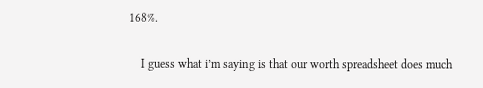168%.

    I guess what i’m saying is that our worth spreadsheet does much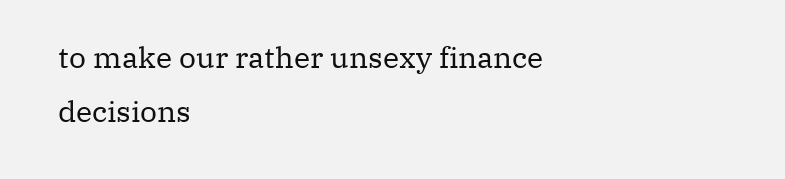to make our rather unsexy finance decisions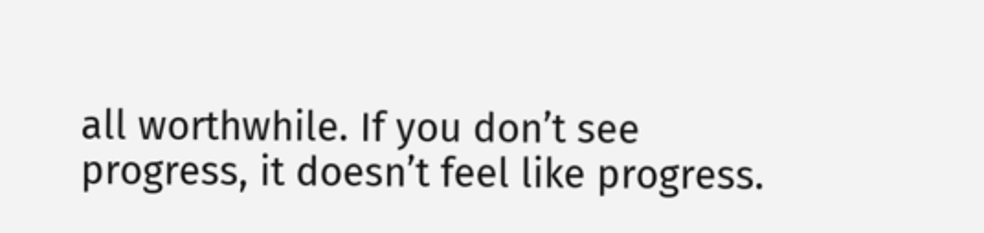all worthwhile. If you don’t see progress, it doesn’t feel like progress.